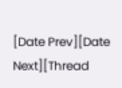[Date Prev][Date Next][Thread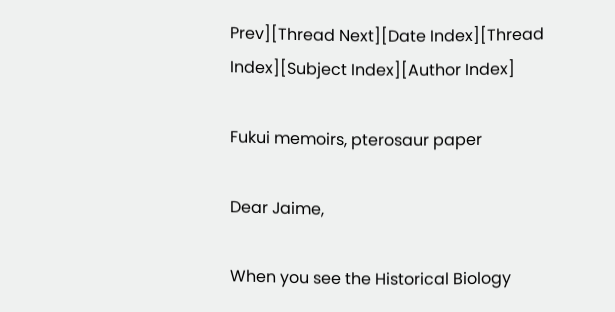Prev][Thread Next][Date Index][Thread Index][Subject Index][Author Index]

Fukui memoirs, pterosaur paper

Dear Jaime,

When you see the Historical Biology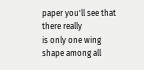paper you'll see that there really
is only one wing shape among all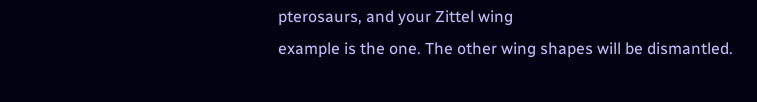pterosaurs, and your Zittel wing
example is the one. The other wing shapes will be dismantled.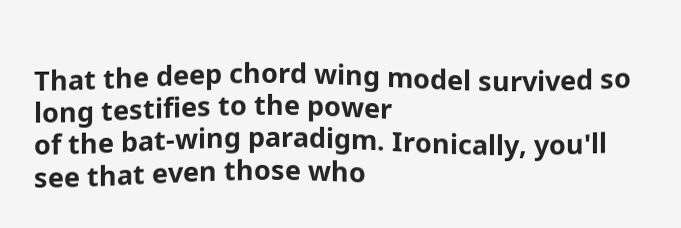That the deep chord wing model survived so long testifies to the power
of the bat-wing paradigm. Ironically, you'll see that even those who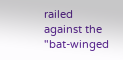railed against the "bat-winged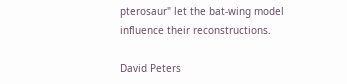pterosaur" let the bat-wing model
influence their reconstructions.

David Peters